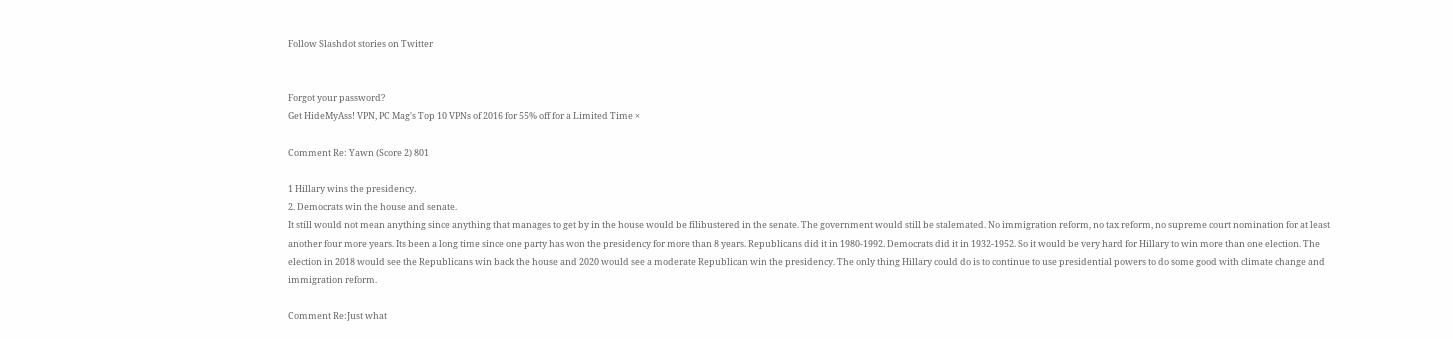Follow Slashdot stories on Twitter


Forgot your password?
Get HideMyAss! VPN, PC Mag's Top 10 VPNs of 2016 for 55% off for a Limited Time ×

Comment Re: Yawn (Score 2) 801

1 Hillary wins the presidency.
2. Democrats win the house and senate.
It still would not mean anything since anything that manages to get by in the house would be filibustered in the senate. The government would still be stalemated. No immigration reform, no tax reform, no supreme court nomination for at least another four more years. Its been a long time since one party has won the presidency for more than 8 years. Republicans did it in 1980-1992. Democrats did it in 1932-1952. So it would be very hard for Hillary to win more than one election. The election in 2018 would see the Republicans win back the house and 2020 would see a moderate Republican win the presidency. The only thing Hillary could do is to continue to use presidential powers to do some good with climate change and immigration reform.

Comment Re:Just what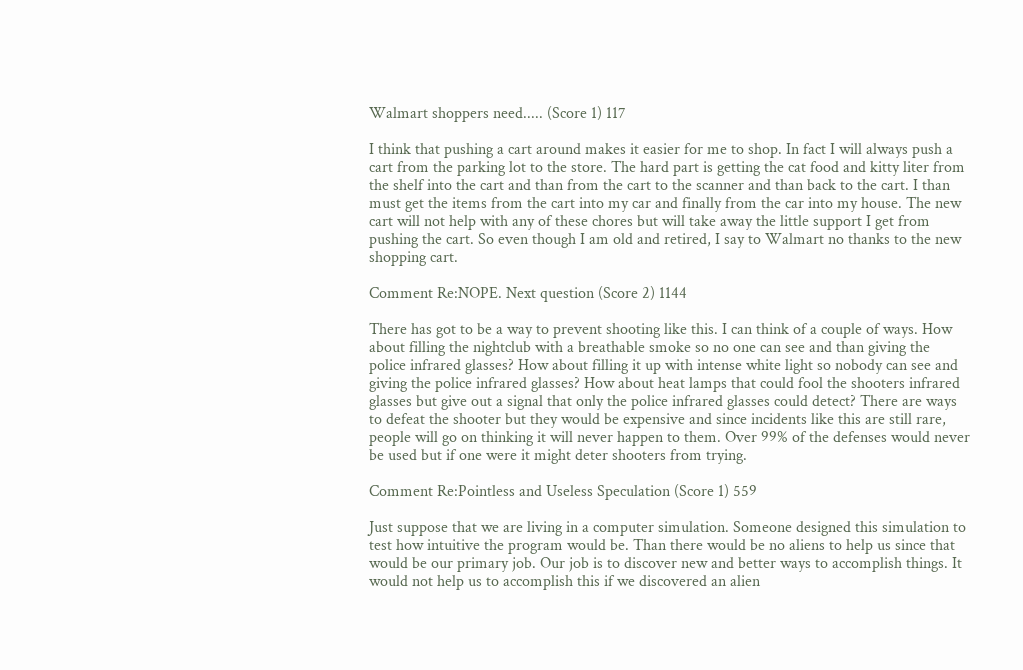Walmart shoppers need..... (Score 1) 117

I think that pushing a cart around makes it easier for me to shop. In fact I will always push a cart from the parking lot to the store. The hard part is getting the cat food and kitty liter from the shelf into the cart and than from the cart to the scanner and than back to the cart. I than must get the items from the cart into my car and finally from the car into my house. The new cart will not help with any of these chores but will take away the little support I get from pushing the cart. So even though I am old and retired, I say to Walmart no thanks to the new shopping cart.

Comment Re:NOPE. Next question (Score 2) 1144

There has got to be a way to prevent shooting like this. I can think of a couple of ways. How about filling the nightclub with a breathable smoke so no one can see and than giving the police infrared glasses? How about filling it up with intense white light so nobody can see and giving the police infrared glasses? How about heat lamps that could fool the shooters infrared glasses but give out a signal that only the police infrared glasses could detect? There are ways to defeat the shooter but they would be expensive and since incidents like this are still rare, people will go on thinking it will never happen to them. Over 99% of the defenses would never be used but if one were it might deter shooters from trying.

Comment Re:Pointless and Useless Speculation (Score 1) 559

Just suppose that we are living in a computer simulation. Someone designed this simulation to test how intuitive the program would be. Than there would be no aliens to help us since that would be our primary job. Our job is to discover new and better ways to accomplish things. It would not help us to accomplish this if we discovered an alien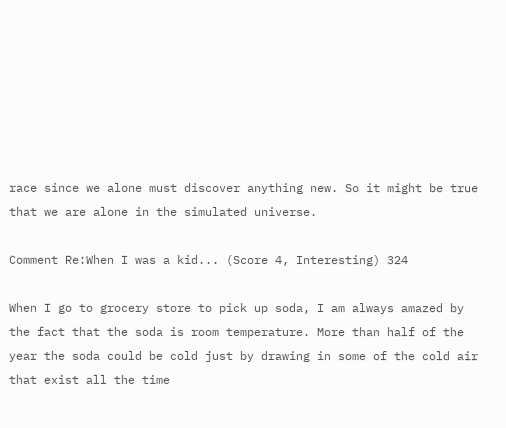race since we alone must discover anything new. So it might be true that we are alone in the simulated universe.

Comment Re:When I was a kid... (Score 4, Interesting) 324

When I go to grocery store to pick up soda, I am always amazed by the fact that the soda is room temperature. More than half of the year the soda could be cold just by drawing in some of the cold air that exist all the time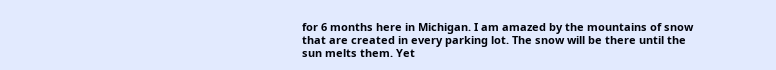for 6 months here in Michigan. I am amazed by the mountains of snow that are created in every parking lot. The snow will be there until the sun melts them. Yet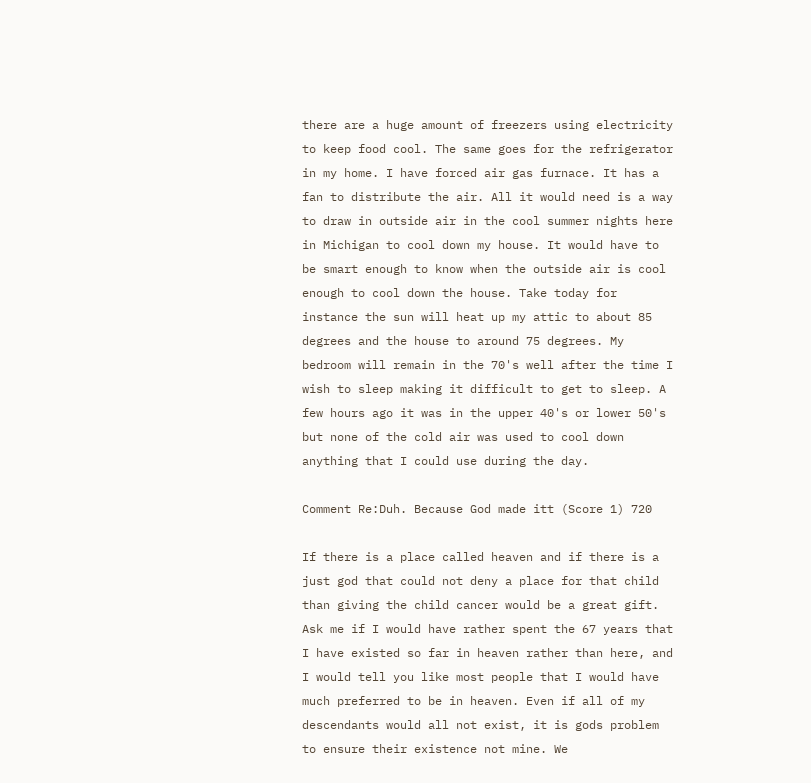there are a huge amount of freezers using electricity to keep food cool. The same goes for the refrigerator in my home. I have forced air gas furnace. It has a fan to distribute the air. All it would need is a way to draw in outside air in the cool summer nights here in Michigan to cool down my house. It would have to be smart enough to know when the outside air is cool enough to cool down the house. Take today for instance the sun will heat up my attic to about 85 degrees and the house to around 75 degrees. My bedroom will remain in the 70's well after the time I wish to sleep making it difficult to get to sleep. A few hours ago it was in the upper 40's or lower 50's but none of the cold air was used to cool down anything that I could use during the day.

Comment Re:Duh. Because God made itt (Score 1) 720

If there is a place called heaven and if there is a just god that could not deny a place for that child than giving the child cancer would be a great gift. Ask me if I would have rather spent the 67 years that I have existed so far in heaven rather than here, and I would tell you like most people that I would have much preferred to be in heaven. Even if all of my descendants would all not exist, it is gods problem to ensure their existence not mine. We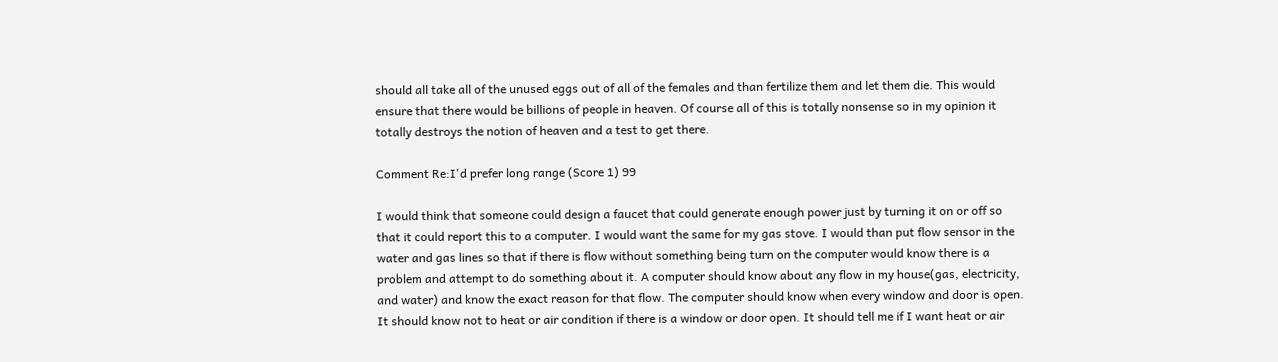should all take all of the unused eggs out of all of the females and than fertilize them and let them die. This would ensure that there would be billions of people in heaven. Of course all of this is totally nonsense so in my opinion it totally destroys the notion of heaven and a test to get there.

Comment Re:I'd prefer long range (Score 1) 99

I would think that someone could design a faucet that could generate enough power just by turning it on or off so that it could report this to a computer. I would want the same for my gas stove. I would than put flow sensor in the water and gas lines so that if there is flow without something being turn on the computer would know there is a problem and attempt to do something about it. A computer should know about any flow in my house(gas, electricity, and water) and know the exact reason for that flow. The computer should know when every window and door is open. It should know not to heat or air condition if there is a window or door open. It should tell me if I want heat or air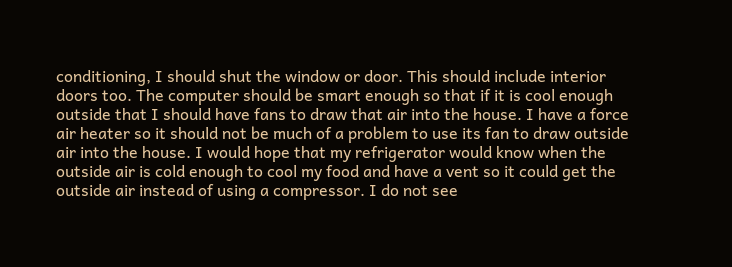conditioning, I should shut the window or door. This should include interior doors too. The computer should be smart enough so that if it is cool enough outside that I should have fans to draw that air into the house. I have a force air heater so it should not be much of a problem to use its fan to draw outside air into the house. I would hope that my refrigerator would know when the outside air is cold enough to cool my food and have a vent so it could get the outside air instead of using a compressor. I do not see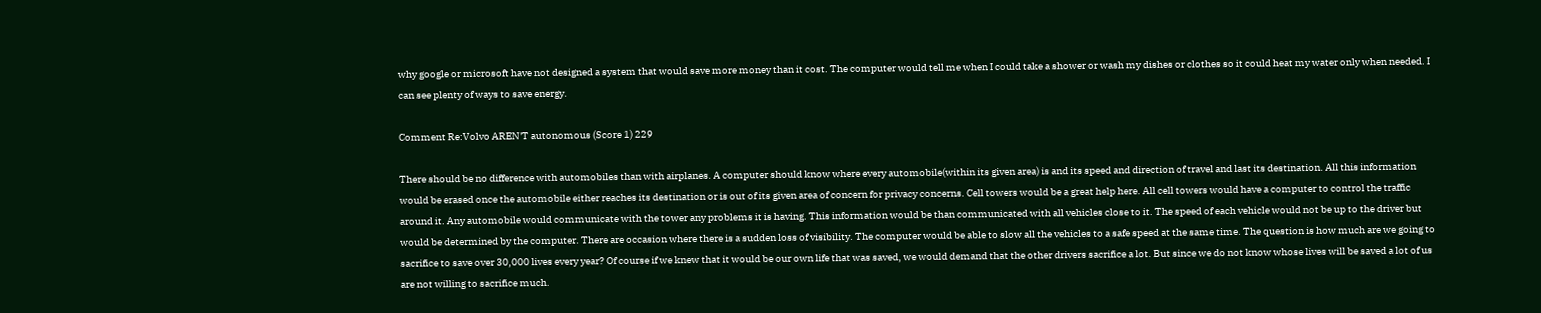why google or microsoft have not designed a system that would save more money than it cost. The computer would tell me when I could take a shower or wash my dishes or clothes so it could heat my water only when needed. I can see plenty of ways to save energy.

Comment Re:Volvo AREN'T autonomous (Score 1) 229

There should be no difference with automobiles than with airplanes. A computer should know where every automobile(within its given area) is and its speed and direction of travel and last its destination. All this information would be erased once the automobile either reaches its destination or is out of its given area of concern for privacy concerns. Cell towers would be a great help here. All cell towers would have a computer to control the traffic around it. Any automobile would communicate with the tower any problems it is having. This information would be than communicated with all vehicles close to it. The speed of each vehicle would not be up to the driver but would be determined by the computer. There are occasion where there is a sudden loss of visibility. The computer would be able to slow all the vehicles to a safe speed at the same time. The question is how much are we going to sacrifice to save over 30,000 lives every year? Of course if we knew that it would be our own life that was saved, we would demand that the other drivers sacrifice a lot. But since we do not know whose lives will be saved a lot of us are not willing to sacrifice much.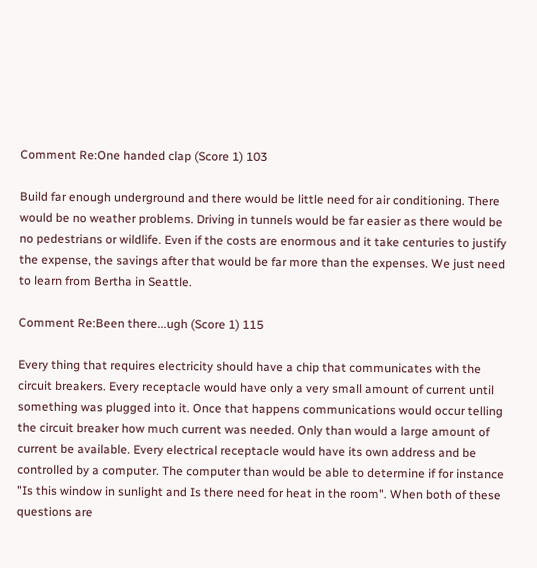Comment Re:One handed clap (Score 1) 103

Build far enough underground and there would be little need for air conditioning. There would be no weather problems. Driving in tunnels would be far easier as there would be no pedestrians or wildlife. Even if the costs are enormous and it take centuries to justify the expense, the savings after that would be far more than the expenses. We just need to learn from Bertha in Seattle.

Comment Re:Been there...ugh (Score 1) 115

Every thing that requires electricity should have a chip that communicates with the circuit breakers. Every receptacle would have only a very small amount of current until something was plugged into it. Once that happens communications would occur telling the circuit breaker how much current was needed. Only than would a large amount of current be available. Every electrical receptacle would have its own address and be controlled by a computer. The computer than would be able to determine if for instance "Is this window in sunlight and Is there need for heat in the room". When both of these questions are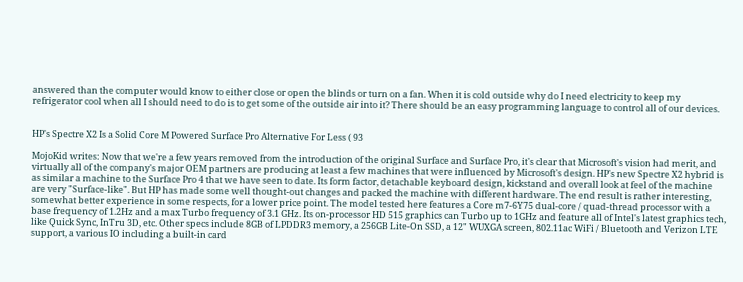answered than the computer would know to either close or open the blinds or turn on a fan. When it is cold outside why do I need electricity to keep my refrigerator cool when all I should need to do is to get some of the outside air into it? There should be an easy programming language to control all of our devices.


HP's Spectre X2 Is a Solid Core M Powered Surface Pro Alternative For Less ( 93

MojoKid writes: Now that we're a few years removed from the introduction of the original Surface and Surface Pro, it's clear that Microsoft's vision had merit, and virtually all of the company's major OEM partners are producing at least a few machines that were influenced by Microsoft's design. HP's new Spectre X2 hybrid is as similar a machine to the Surface Pro 4 that we have seen to date. Its form factor, detachable keyboard design, kickstand and overall look at feel of the machine are very "Surface-like". But HP has made some well thought-out changes and packed the machine with different hardware. The end result is rather interesting, somewhat better experience in some respects, for a lower price point. The model tested here features a Core m7-6Y75 dual-core / quad-thread processor with a base frequency of 1.2Hz and a max Turbo frequency of 3.1 GHz. Its on-processor HD 515 graphics can Turbo up to 1GHz and feature all of Intel's latest graphics tech, like Quick Sync, InTru 3D, etc. Other specs include 8GB of LPDDR3 memory, a 256GB Lite-On SSD, a 12" WUXGA screen, 802.11ac WiFi / Bluetooth and Verizon LTE support, a various IO including a built-in card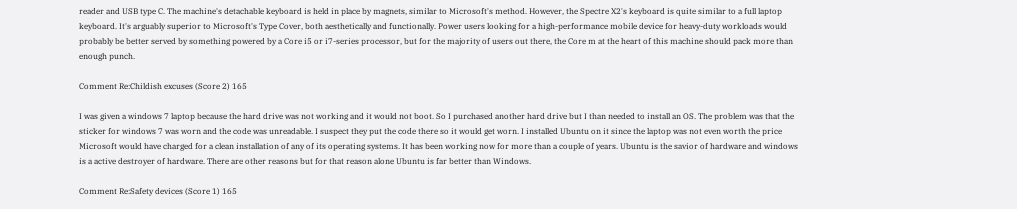reader and USB type C. The machine's detachable keyboard is held in place by magnets, similar to Microsoft's method. However, the Spectre X2's keyboard is quite similar to a full laptop keyboard. It's arguably superior to Microsoft's Type Cover, both aesthetically and functionally. Power users looking for a high-performance mobile device for heavy-duty workloads would probably be better served by something powered by a Core i5 or i7-series processor, but for the majority of users out there, the Core m at the heart of this machine should pack more than enough punch.

Comment Re:Childish excuses (Score 2) 165

I was given a windows 7 laptop because the hard drive was not working and it would not boot. So I purchased another hard drive but I than needed to install an OS. The problem was that the sticker for windows 7 was worn and the code was unreadable. I suspect they put the code there so it would get worn. I installed Ubuntu on it since the laptop was not even worth the price Microsoft would have charged for a clean installation of any of its operating systems. It has been working now for more than a couple of years. Ubuntu is the savior of hardware and windows is a active destroyer of hardware. There are other reasons but for that reason alone Ubuntu is far better than Windows.

Comment Re:Safety devices (Score 1) 165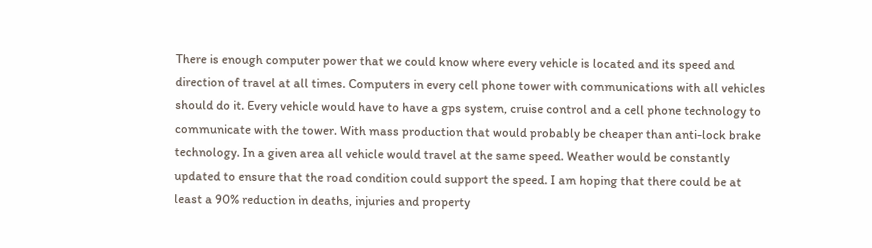There is enough computer power that we could know where every vehicle is located and its speed and direction of travel at all times. Computers in every cell phone tower with communications with all vehicles should do it. Every vehicle would have to have a gps system, cruise control and a cell phone technology to communicate with the tower. With mass production that would probably be cheaper than anti-lock brake technology. In a given area all vehicle would travel at the same speed. Weather would be constantly updated to ensure that the road condition could support the speed. I am hoping that there could be at least a 90% reduction in deaths, injuries and property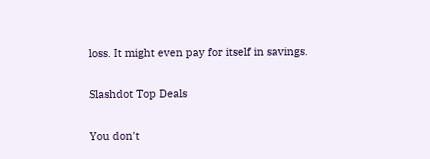loss. It might even pay for itself in savings.

Slashdot Top Deals

You don't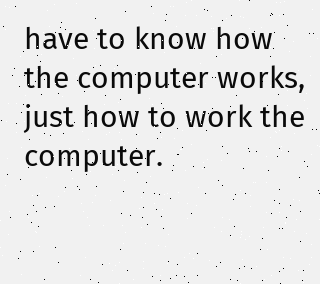have to know how the computer works, just how to work the computer.